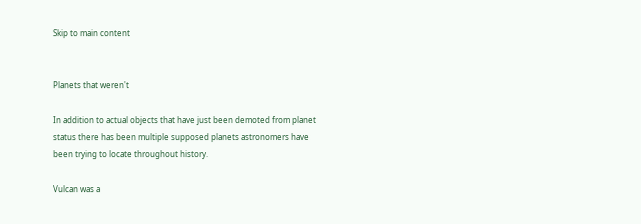Skip to main content


Planets that weren't

In addition to actual objects that have just been demoted from planet status there has been multiple supposed planets astronomers have been trying to locate throughout history.

Vulcan was a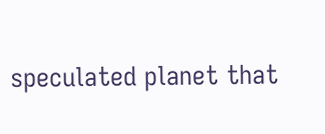speculated planet that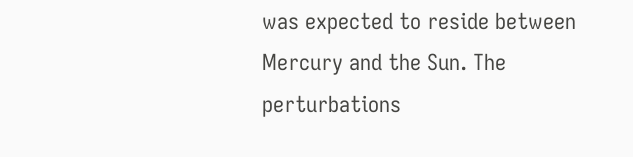was expected to reside between Mercury and the Sun. The perturbations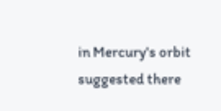in Mercury's orbit suggested there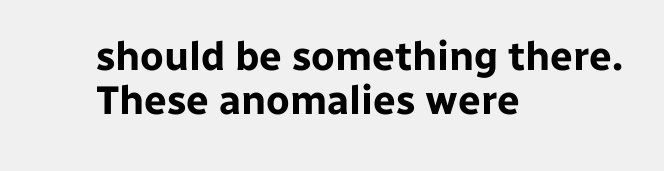should be something there. These anomalies were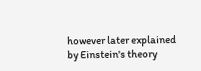however later explained by Einstein's theory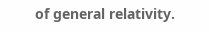of general relativity.